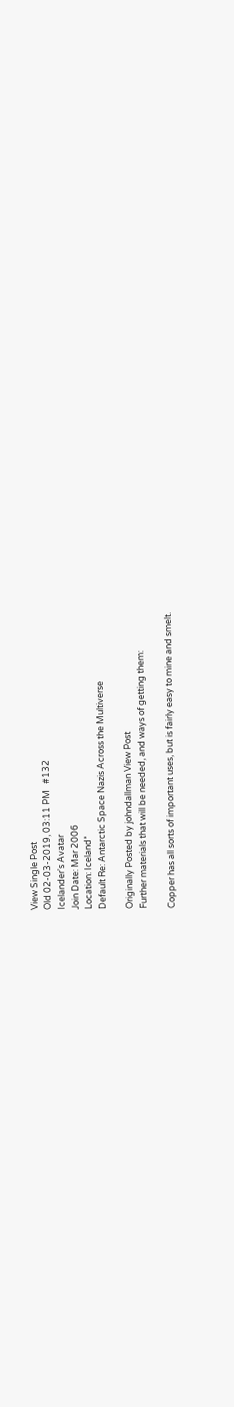View Single Post
Old 02-03-2019, 03:11 PM   #132
Icelander's Avatar
Join Date: Mar 2006
Location: Iceland*
Default Re: Antarctic Space Nazis Across the Multiverse

Originally Posted by johndallman View Post
Further materials that will be needed, and ways of getting them:

Copper has all sorts of important uses, but is fairly easy to mine and smelt.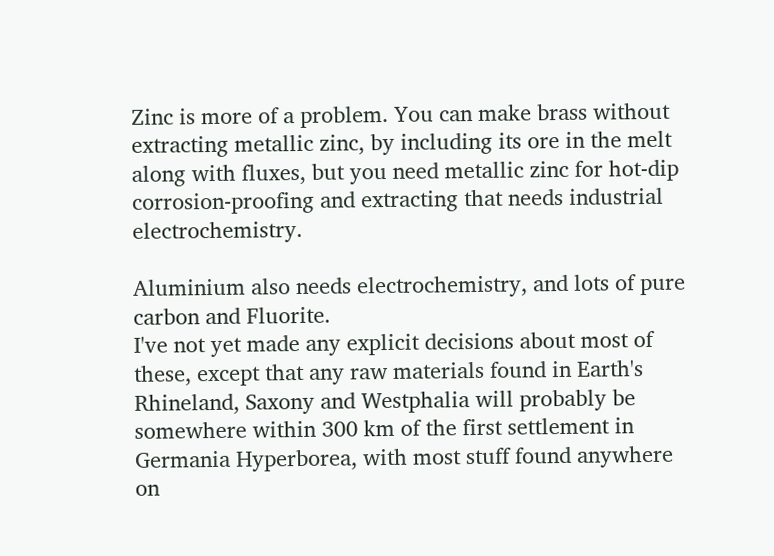Zinc is more of a problem. You can make brass without extracting metallic zinc, by including its ore in the melt along with fluxes, but you need metallic zinc for hot-dip corrosion-proofing and extracting that needs industrial electrochemistry.

Aluminium also needs electrochemistry, and lots of pure carbon and Fluorite.
I've not yet made any explicit decisions about most of these, except that any raw materials found in Earth's Rhineland, Saxony and Westphalia will probably be somewhere within 300 km of the first settlement in Germania Hyperborea, with most stuff found anywhere on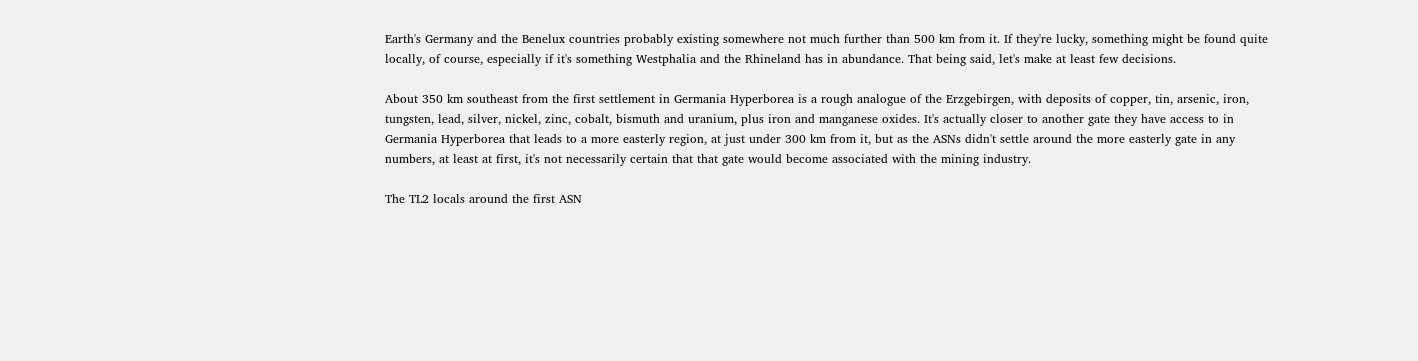Earth's Germany and the Benelux countries probably existing somewhere not much further than 500 km from it. If they're lucky, something might be found quite locally, of course, especially if it's something Westphalia and the Rhineland has in abundance. That being said, let's make at least few decisions.

About 350 km southeast from the first settlement in Germania Hyperborea is a rough analogue of the Erzgebirgen, with deposits of copper, tin, arsenic, iron, tungsten, lead, silver, nickel, zinc, cobalt, bismuth and uranium, plus iron and manganese oxides. It's actually closer to another gate they have access to in Germania Hyperborea that leads to a more easterly region, at just under 300 km from it, but as the ASNs didn't settle around the more easterly gate in any numbers, at least at first, it's not necessarily certain that that gate would become associated with the mining industry.

The TL2 locals around the first ASN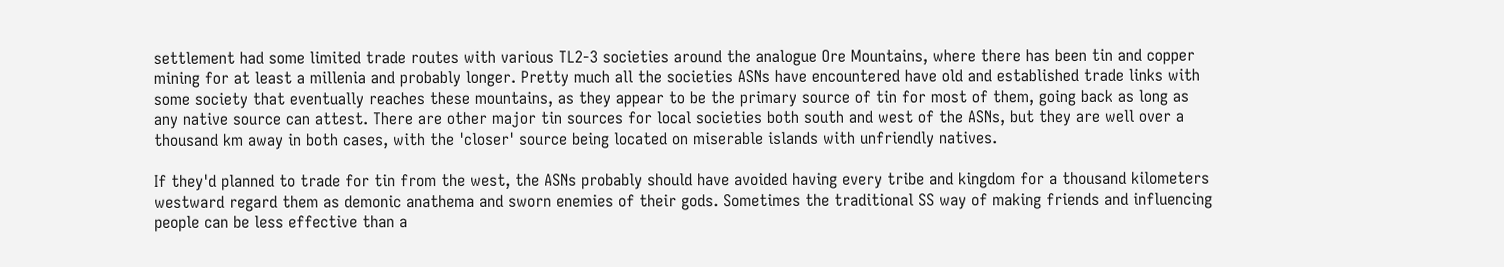settlement had some limited trade routes with various TL2-3 societies around the analogue Ore Mountains, where there has been tin and copper mining for at least a millenia and probably longer. Pretty much all the societies ASNs have encountered have old and established trade links with some society that eventually reaches these mountains, as they appear to be the primary source of tin for most of them, going back as long as any native source can attest. There are other major tin sources for local societies both south and west of the ASNs, but they are well over a thousand km away in both cases, with the 'closer' source being located on miserable islands with unfriendly natives.

If they'd planned to trade for tin from the west, the ASNs probably should have avoided having every tribe and kingdom for a thousand kilometers westward regard them as demonic anathema and sworn enemies of their gods. Sometimes the traditional SS way of making friends and influencing people can be less effective than a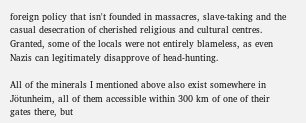foreign policy that isn't founded in massacres, slave-taking and the casual desecration of cherished religious and cultural centres. Granted, some of the locals were not entirely blameless, as even Nazis can legitimately disapprove of head-hunting.

All of the minerals I mentioned above also exist somewhere in Jötunheim, all of them accessible within 300 km of one of their gates there, but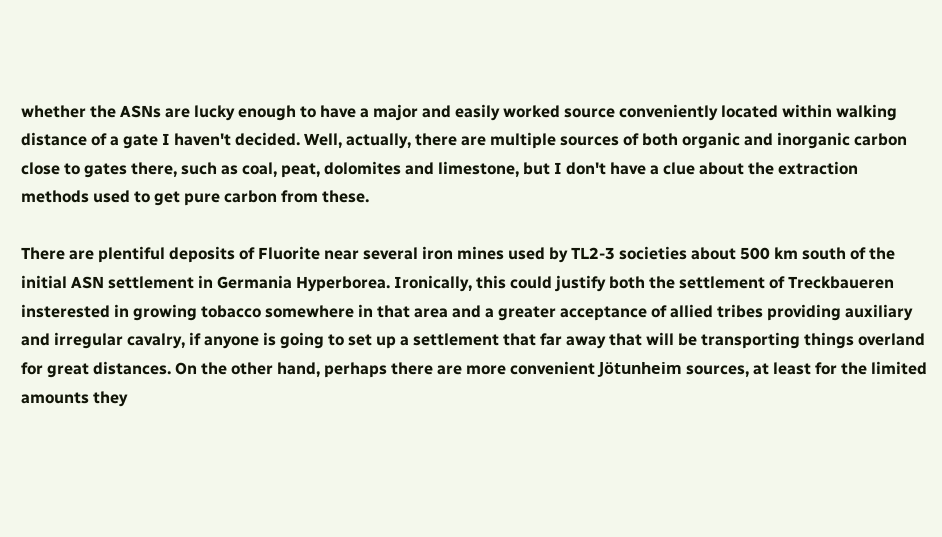whether the ASNs are lucky enough to have a major and easily worked source conveniently located within walking distance of a gate I haven't decided. Well, actually, there are multiple sources of both organic and inorganic carbon close to gates there, such as coal, peat, dolomites and limestone, but I don't have a clue about the extraction methods used to get pure carbon from these.

There are plentiful deposits of Fluorite near several iron mines used by TL2-3 societies about 500 km south of the initial ASN settlement in Germania Hyperborea. Ironically, this could justify both the settlement of Treckbaueren insterested in growing tobacco somewhere in that area and a greater acceptance of allied tribes providing auxiliary and irregular cavalry, if anyone is going to set up a settlement that far away that will be transporting things overland for great distances. On the other hand, perhaps there are more convenient Jötunheim sources, at least for the limited amounts they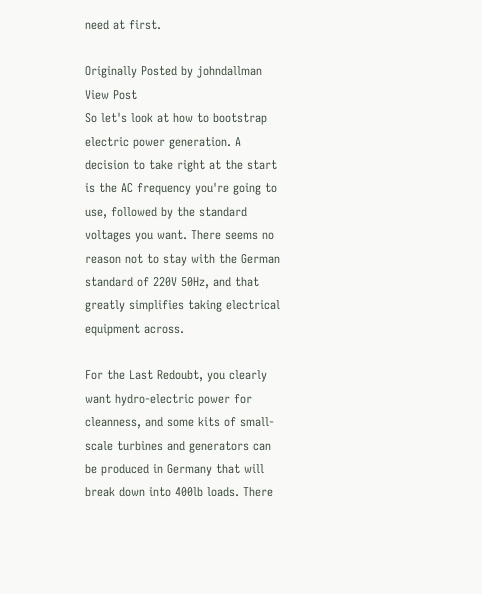need at first.

Originally Posted by johndallman View Post
So let's look at how to bootstrap electric power generation. A decision to take right at the start is the AC frequency you're going to use, followed by the standard voltages you want. There seems no reason not to stay with the German standard of 220V 50Hz, and that greatly simplifies taking electrical equipment across.

For the Last Redoubt, you clearly want hydro-electric power for cleanness, and some kits of small-scale turbines and generators can be produced in Germany that will break down into 400lb loads. There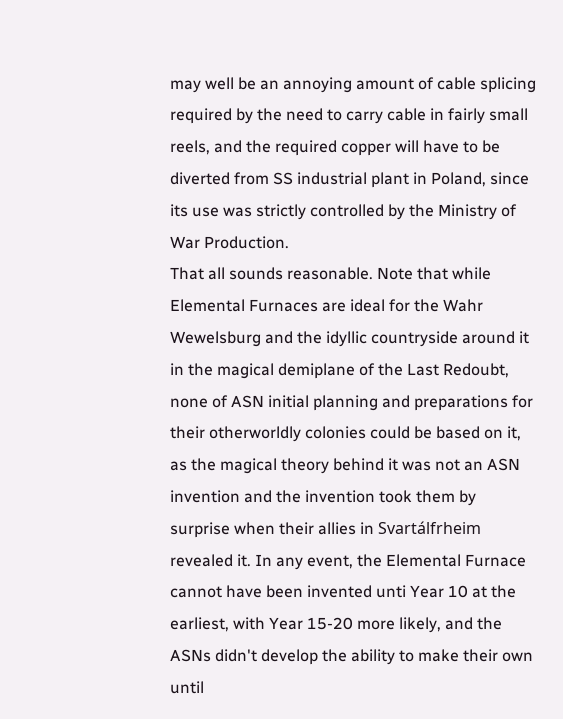may well be an annoying amount of cable splicing required by the need to carry cable in fairly small reels, and the required copper will have to be diverted from SS industrial plant in Poland, since its use was strictly controlled by the Ministry of War Production.
That all sounds reasonable. Note that while Elemental Furnaces are ideal for the Wahr Wewelsburg and the idyllic countryside around it in the magical demiplane of the Last Redoubt, none of ASN initial planning and preparations for their otherworldly colonies could be based on it, as the magical theory behind it was not an ASN invention and the invention took them by surprise when their allies in Svartálfrheim revealed it. In any event, the Elemental Furnace cannot have been invented unti Year 10 at the earliest, with Year 15-20 more likely, and the ASNs didn't develop the ability to make their own until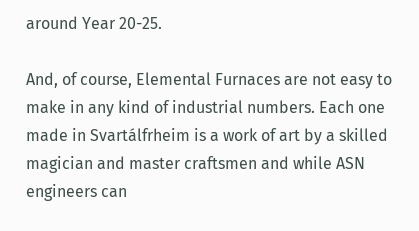around Year 20-25.

And, of course, Elemental Furnaces are not easy to make in any kind of industrial numbers. Each one made in Svartálfrheim is a work of art by a skilled magician and master craftsmen and while ASN engineers can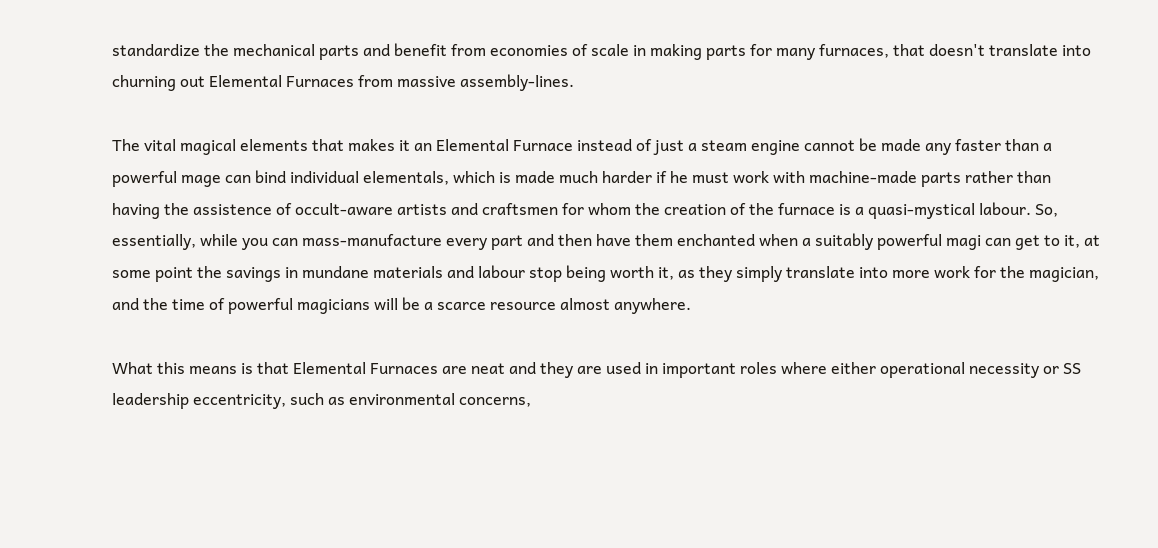standardize the mechanical parts and benefit from economies of scale in making parts for many furnaces, that doesn't translate into churning out Elemental Furnaces from massive assembly-lines.

The vital magical elements that makes it an Elemental Furnace instead of just a steam engine cannot be made any faster than a powerful mage can bind individual elementals, which is made much harder if he must work with machine-made parts rather than having the assistence of occult-aware artists and craftsmen for whom the creation of the furnace is a quasi-mystical labour. So, essentially, while you can mass-manufacture every part and then have them enchanted when a suitably powerful magi can get to it, at some point the savings in mundane materials and labour stop being worth it, as they simply translate into more work for the magician, and the time of powerful magicians will be a scarce resource almost anywhere.

What this means is that Elemental Furnaces are neat and they are used in important roles where either operational necessity or SS leadership eccentricity, such as environmental concerns,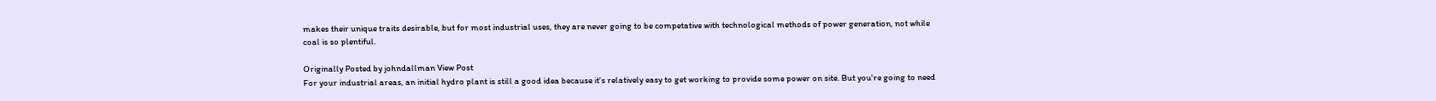makes their unique traits desirable, but for most industrial uses, they are never going to be competative with technological methods of power generation, not while coal is so plentiful.

Originally Posted by johndallman View Post
For your industrial areas, an initial hydro plant is still a good idea because it's relatively easy to get working to provide some power on site. But you're going to need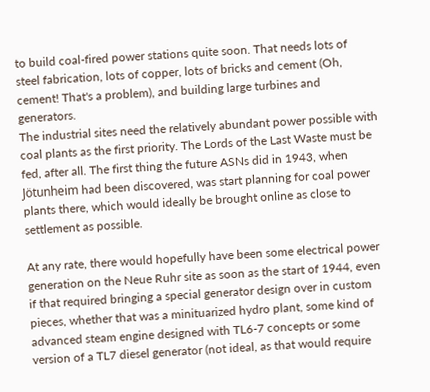to build coal-fired power stations quite soon. That needs lots of steel fabrication, lots of copper, lots of bricks and cement (Oh, cement! That's a problem), and building large turbines and generators.
The industrial sites need the relatively abundant power possible with coal plants as the first priority. The Lords of the Last Waste must be fed, after all. The first thing the future ASNs did in 1943, when Jötunheim had been discovered, was start planning for coal power plants there, which would ideally be brought online as close to settlement as possible.

At any rate, there would hopefully have been some electrical power generation on the Neue Ruhr site as soon as the start of 1944, even if that required bringing a special generator design over in custom pieces, whether that was a minituarized hydro plant, some kind of advanced steam engine designed with TL6-7 concepts or some version of a TL7 diesel generator (not ideal, as that would require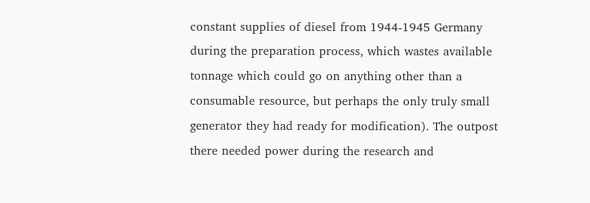constant supplies of diesel from 1944-1945 Germany during the preparation process, which wastes available tonnage which could go on anything other than a consumable resource, but perhaps the only truly small generator they had ready for modification). The outpost there needed power during the research and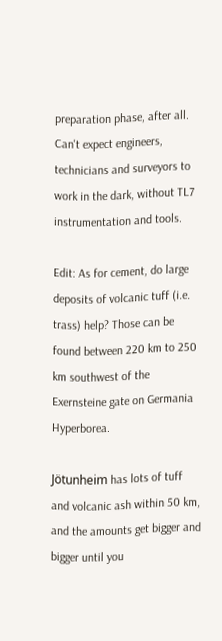preparation phase, after all. Can't expect engineers, technicians and surveyors to work in the dark, without TL7 instrumentation and tools.

Edit: As for cement, do large deposits of volcanic tuff (i.e. trass) help? Those can be found between 220 km to 250 km southwest of the Exernsteine gate on Germania Hyperborea.

Jötunheim has lots of tuff and volcanic ash within 50 km, and the amounts get bigger and bigger until you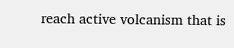reach active volcanism that is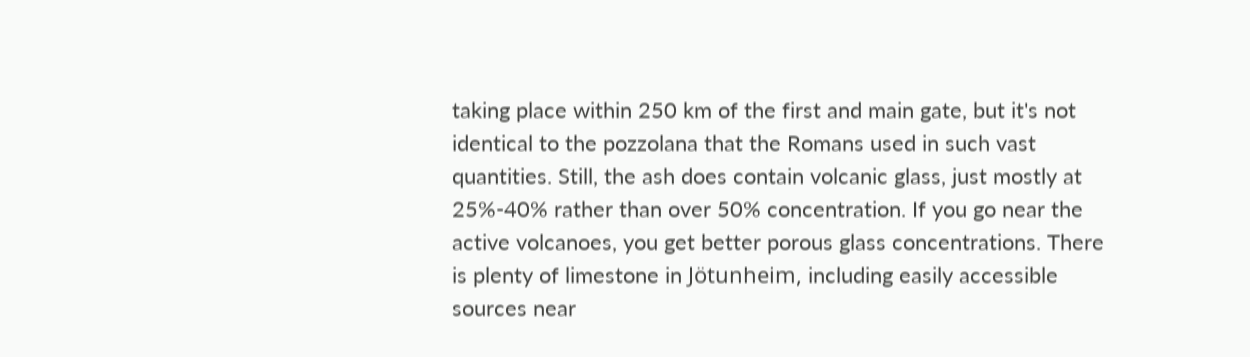taking place within 250 km of the first and main gate, but it's not identical to the pozzolana that the Romans used in such vast quantities. Still, the ash does contain volcanic glass, just mostly at 25%-40% rather than over 50% concentration. If you go near the active volcanoes, you get better porous glass concentrations. There is plenty of limestone in Jötunheim, including easily accessible sources near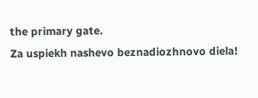the primary gate.
Za uspiekh nashevo beznadiozhnovo diela!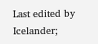Last edited by Icelander;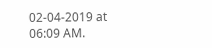02-04-2019 at 06:09 AM.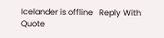Icelander is offline   Reply With Quote